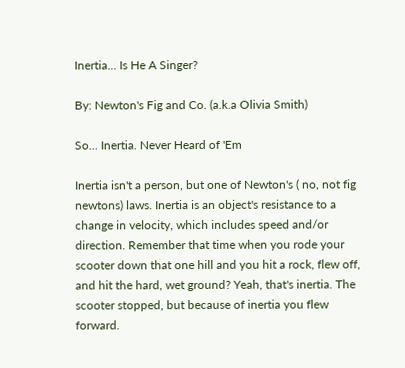Inertia... Is He A Singer?

By: Newton's Fig and Co. (a.k.a Olivia Smith)

So... Inertia. Never Heard of 'Em

Inertia isn't a person, but one of Newton's ( no, not fig newtons) laws. Inertia is an object's resistance to a change in velocity, which includes speed and/or direction. Remember that time when you rode your scooter down that one hill and you hit a rock, flew off, and hit the hard, wet ground? Yeah, that's inertia. The scooter stopped, but because of inertia you flew forward.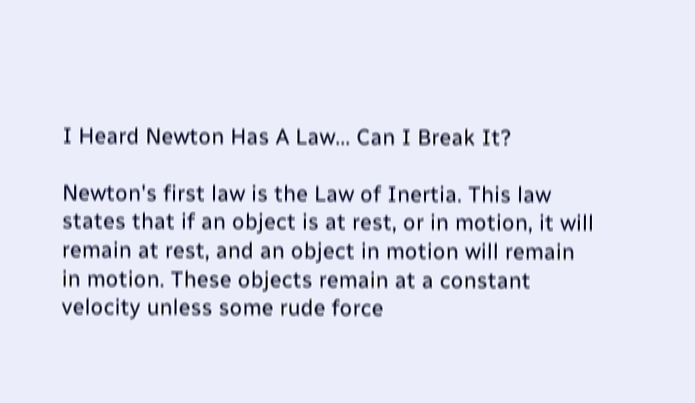I Heard Newton Has A Law... Can I Break It?

Newton's first law is the Law of Inertia. This law states that if an object is at rest, or in motion, it will remain at rest, and an object in motion will remain in motion. These objects remain at a constant velocity unless some rude force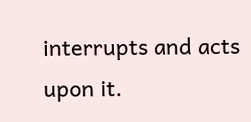interrupts and acts upon it.